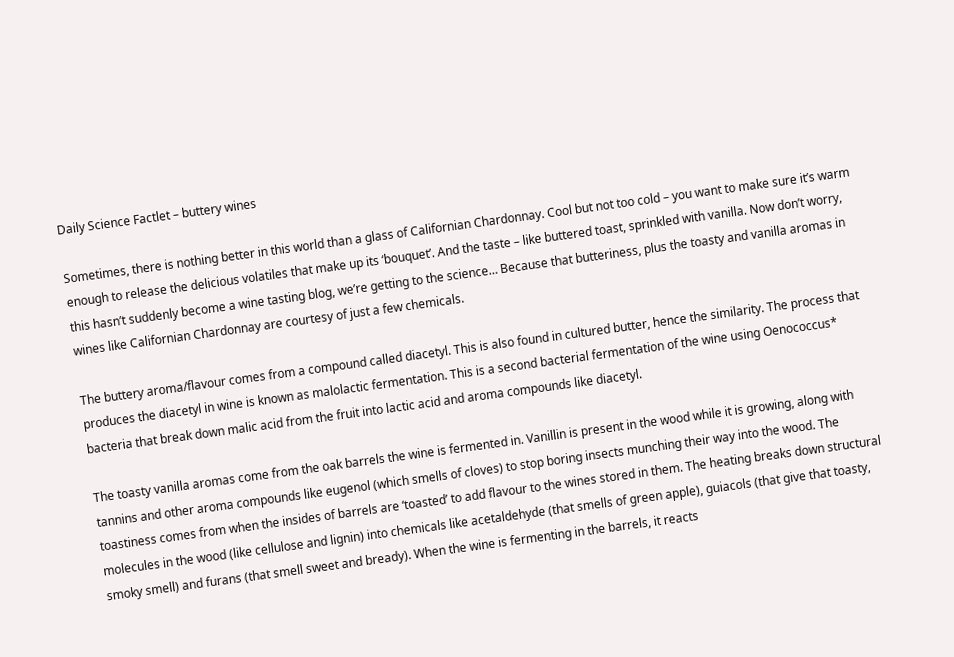Daily Science Factlet – buttery wines

Sometimes, there is nothing better in this world than a glass of Californian Chardonnay. Cool but not too cold – you want to make sure it’s warm enough to release the delicious volatiles that make up its ‘bouquet’. And the taste – like buttered toast, sprinkled with vanilla. Now don’t worry, this hasn’t suddenly become a wine tasting blog, we’re getting to the science… Because that butteriness, plus the toasty and vanilla aromas in wines like Californian Chardonnay are courtesy of just a few chemicals.

The buttery aroma/flavour comes from a compound called diacetyl. This is also found in cultured butter, hence the similarity. The process that produces the diacetyl in wine is known as malolactic fermentation. This is a second bacterial fermentation of the wine using Oenococcus* bacteria that break down malic acid from the fruit into lactic acid and aroma compounds like diacetyl.

The toasty vanilla aromas come from the oak barrels the wine is fermented in. Vanillin is present in the wood while it is growing, along with tannins and other aroma compounds like eugenol (which smells of cloves) to stop boring insects munching their way into the wood. The toastiness comes from when the insides of barrels are ‘toasted’ to add flavour to the wines stored in them. The heating breaks down structural molecules in the wood (like cellulose and lignin) into chemicals like acetaldehyde (that smells of green apple), guiacols (that give that toasty, smoky smell) and furans (that smell sweet and bready). When the wine is fermenting in the barrels, it reacts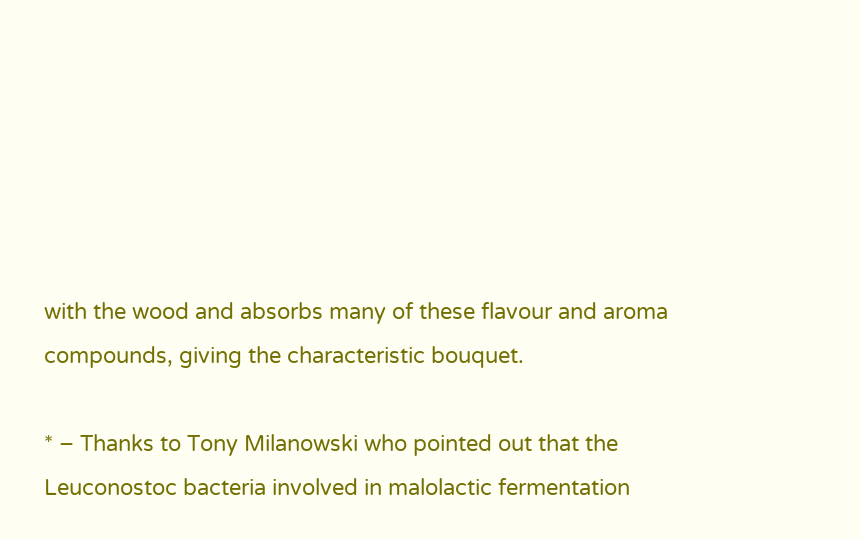with the wood and absorbs many of these flavour and aroma compounds, giving the characteristic bouquet.

* – Thanks to Tony Milanowski who pointed out that the Leuconostoc bacteria involved in malolactic fermentation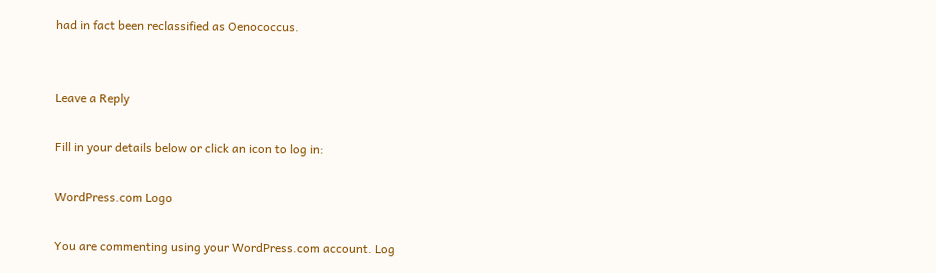had in fact been reclassified as Oenococcus.


Leave a Reply

Fill in your details below or click an icon to log in:

WordPress.com Logo

You are commenting using your WordPress.com account. Log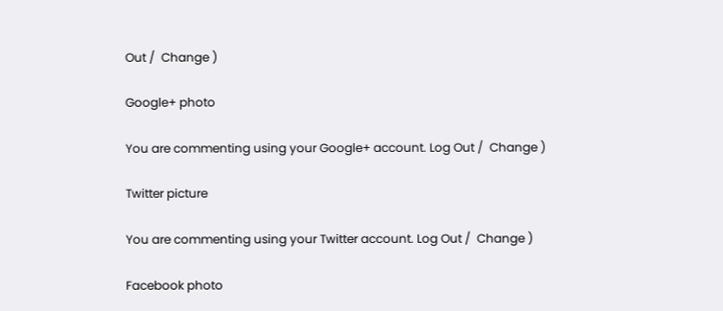Out /  Change )

Google+ photo

You are commenting using your Google+ account. Log Out /  Change )

Twitter picture

You are commenting using your Twitter account. Log Out /  Change )

Facebook photo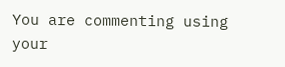You are commenting using your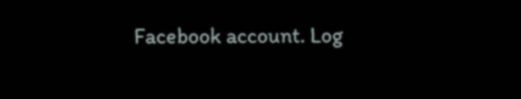Facebook account. Log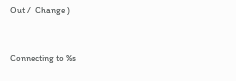Out /  Change )


Connecting to %s